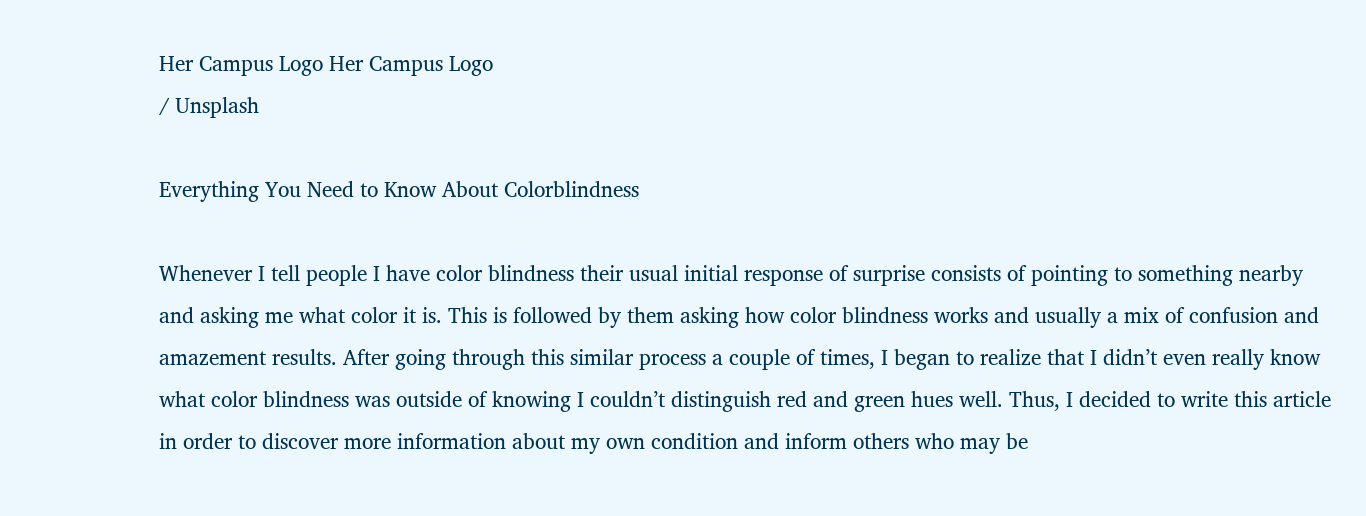Her Campus Logo Her Campus Logo
/ Unsplash

Everything You Need to Know About Colorblindness

Whenever I tell people I have color blindness their usual initial response of surprise consists of pointing to something nearby and asking me what color it is. This is followed by them asking how color blindness works and usually a mix of confusion and amazement results. After going through this similar process a couple of times, I began to realize that I didn’t even really know what color blindness was outside of knowing I couldn’t distinguish red and green hues well. Thus, I decided to write this article in order to discover more information about my own condition and inform others who may be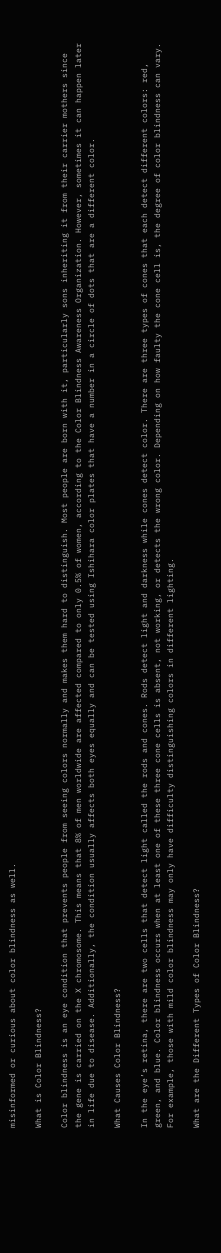misinformed or curious about color blindness as well.

What is Color Blindness?

Color blindness is an eye condition that prevents people from seeing colors normally and makes them hard to distinguish. Most people are born with it, particularly sons inheriting it from their carrier mothers since the gene is carried on the X chromosome. This means that 8% of men worldwide are affected compared to only 0.5% of women, according to the Color Blindness Awareness Organization. However, sometimes it can happen later in life due to disease. Additionally, the condition usually affects both eyes equally and can be tested using Ishihara color plates that have a number in a circle of dots that are a different color.

What Causes Color Blindness?

In the eye’s retina, there are two cells that detect light called the rods and cones. Rods detect light and darkness while cones detect color. There are three types of cones that each detect different colors: red, green, and blue. Color blindness occurs when at least one of these three cone cells is absent, not working, or detects the wrong color. Depending on how faulty the cone cell is, the degree of color blindness can vary. For example, those with mild color blindness may only have difficulty distinguishing colors in different lighting.

What are the Different Types of Color Blindness?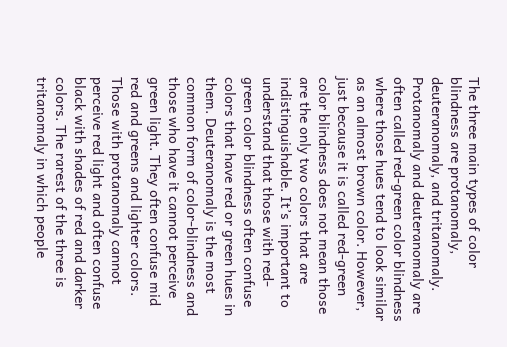The three main types of color blindness are protanomaly, deuteranomaly, and tritanomaly. Protanomaly and deuteranomaly are often called red-green color blindness where those hues tend to look similar as an almost brown color. However, just because it is called red-green color blindness does not mean those are the only two colors that are indistinguishable. It’s important to understand that those with red-green color blindness often confuse colors that have red or green hues in them. Deuteranomaly is the most common form of color-blindness and those who have it cannot perceive green light. They often confuse mid red and greens and lighter colors. Those with protanomaly cannot perceive red light and often confuse black with shades of red and darker colors. The rarest of the three is tritanomaly in which people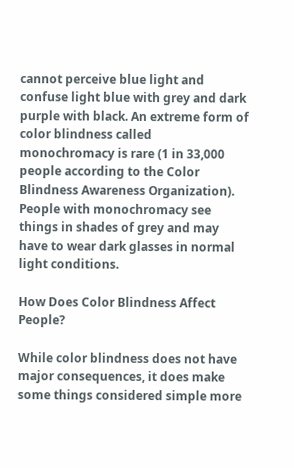cannot perceive blue light and confuse light blue with grey and dark purple with black. An extreme form of color blindness called monochromacy is rare (1 in 33,000 people according to the Color Blindness Awareness Organization). People with monochromacy see things in shades of grey and may have to wear dark glasses in normal light conditions.

How Does Color Blindness Affect People?

While color blindness does not have major consequences, it does make some things considered simple more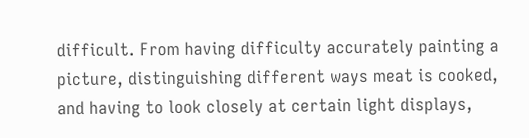difficult. From having difficulty accurately painting a picture, distinguishing different ways meat is cooked, and having to look closely at certain light displays,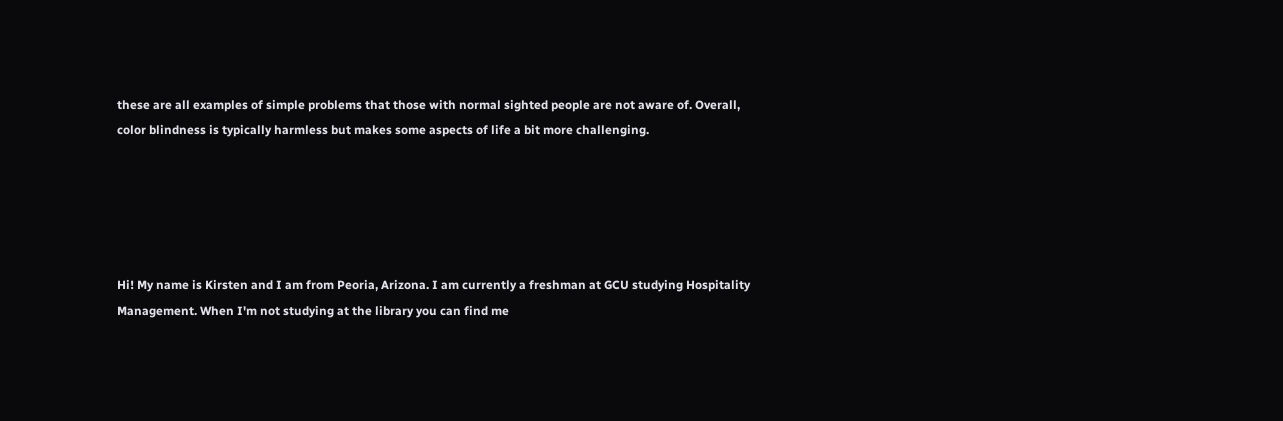these are all examples of simple problems that those with normal sighted people are not aware of. Overall, color blindness is typically harmless but makes some aspects of life a bit more challenging.





Hi! My name is Kirsten and I am from Peoria, Arizona. I am currently a freshman at GCU studying Hospitality Management. When I'm not studying at the library you can find me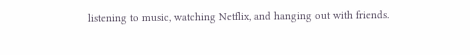listening to music, watching Netflix, and hanging out with friends.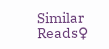Similar Reads♀